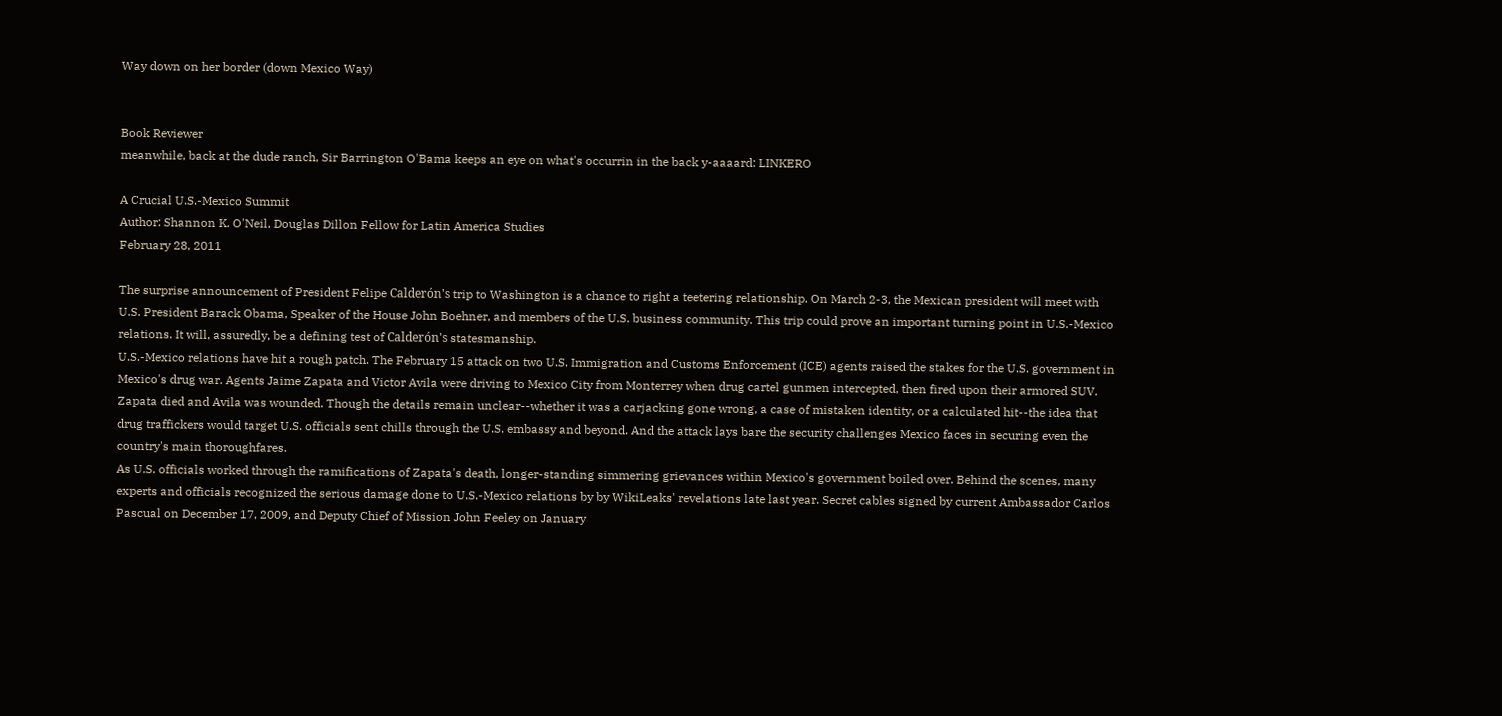Way down on her border (down Mexico Way)


Book Reviewer
meanwhile, back at the dude ranch, Sir Barrington O'Bama keeps an eye on what's occurrin in the back y-aaaard: LINKERO

A Crucial U.S.-Mexico Summit
Author: Shannon K. O'Neil, Douglas Dillon Fellow for Latin America Studies
February 28, 2011

The surprise announcement of President Felipe Calderón's trip to Washington is a chance to right a teetering relationship. On March 2-3, the Mexican president will meet with U.S. President Barack Obama, Speaker of the House John Boehner, and members of the U.S. business community. This trip could prove an important turning point in U.S.-Mexico relations. It will, assuredly, be a defining test of Calderón's statesmanship.
U.S.-Mexico relations have hit a rough patch. The February 15 attack on two U.S. Immigration and Customs Enforcement (ICE) agents raised the stakes for the U.S. government in Mexico's drug war. Agents Jaime Zapata and Victor Avila were driving to Mexico City from Monterrey when drug cartel gunmen intercepted, then fired upon their armored SUV. Zapata died and Avila was wounded. Though the details remain unclear--whether it was a carjacking gone wrong, a case of mistaken identity, or a calculated hit--the idea that drug traffickers would target U.S. officials sent chills through the U.S. embassy and beyond. And the attack lays bare the security challenges Mexico faces in securing even the country's main thoroughfares.
As U.S. officials worked through the ramifications of Zapata's death, longer-standing simmering grievances within Mexico's government boiled over. Behind the scenes, many experts and officials recognized the serious damage done to U.S.-Mexico relations by by WikiLeaks' revelations late last year. Secret cables signed by current Ambassador Carlos Pascual on December 17, 2009, and Deputy Chief of Mission John Feeley on January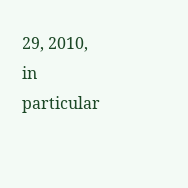29, 2010, in particular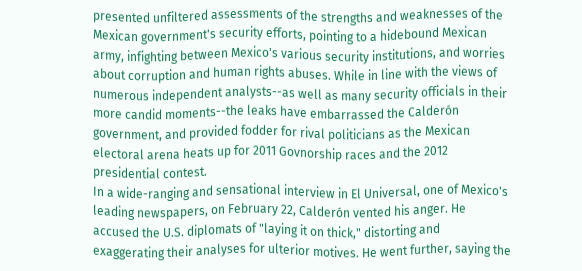presented unfiltered assessments of the strengths and weaknesses of the Mexican government's security efforts, pointing to a hidebound Mexican army, infighting between Mexico's various security institutions, and worries about corruption and human rights abuses. While in line with the views of numerous independent analysts--as well as many security officials in their more candid moments--the leaks have embarrassed the Calderón government, and provided fodder for rival politicians as the Mexican electoral arena heats up for 2011 Govnorship races and the 2012 presidential contest.
In a wide-ranging and sensational interview in El Universal, one of Mexico's leading newspapers, on February 22, Calderón vented his anger. He accused the U.S. diplomats of "laying it on thick," distorting and exaggerating their analyses for ulterior motives. He went further, saying the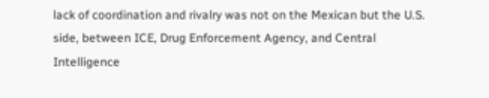lack of coordination and rivalry was not on the Mexican but the U.S. side, between ICE, Drug Enforcement Agency, and Central Intelligence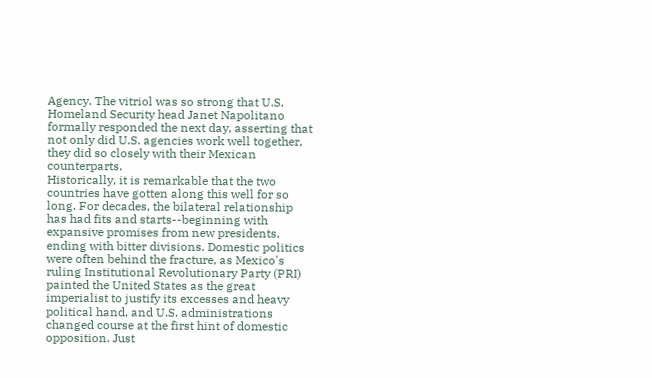Agency. The vitriol was so strong that U.S. Homeland Security head Janet Napolitano formally responded the next day, asserting that not only did U.S. agencies work well together, they did so closely with their Mexican counterparts.
Historically, it is remarkable that the two countries have gotten along this well for so long. For decades, the bilateral relationship has had fits and starts--beginning with expansive promises from new presidents, ending with bitter divisions. Domestic politics were often behind the fracture, as Mexico's ruling Institutional Revolutionary Party (PRI) painted the United States as the great imperialist to justify its excesses and heavy political hand, and U.S. administrations changed course at the first hint of domestic opposition. Just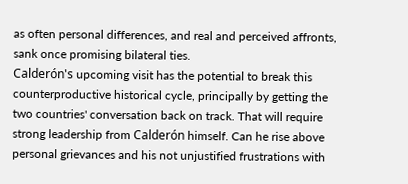as often personal differences, and real and perceived affronts, sank once promising bilateral ties.
Calderón's upcoming visit has the potential to break this counterproductive historical cycle, principally by getting the two countries' conversation back on track. That will require strong leadership from Calderón himself. Can he rise above personal grievances and his not unjustified frustrations with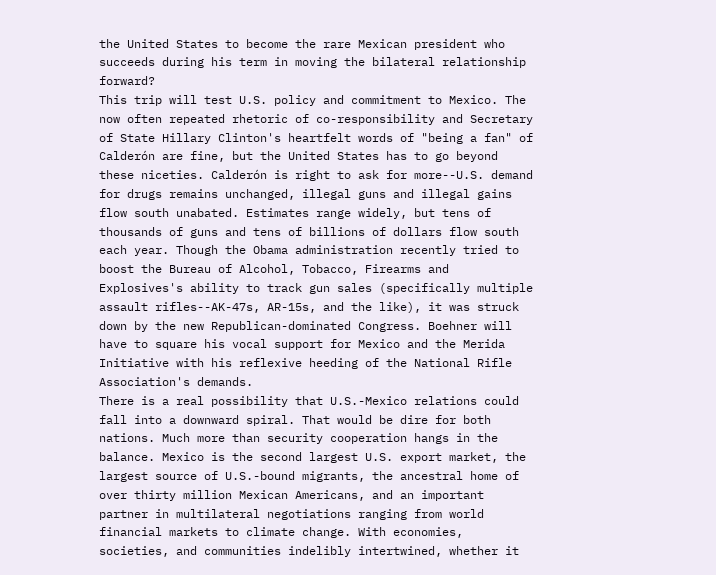the United States to become the rare Mexican president who succeeds during his term in moving the bilateral relationship forward?
This trip will test U.S. policy and commitment to Mexico. The now often repeated rhetoric of co-responsibility and Secretary of State Hillary Clinton's heartfelt words of "being a fan" of Calderón are fine, but the United States has to go beyond these niceties. Calderón is right to ask for more--U.S. demand for drugs remains unchanged, illegal guns and illegal gains flow south unabated. Estimates range widely, but tens of thousands of guns and tens of billions of dollars flow south each year. Though the Obama administration recently tried to boost the Bureau of Alcohol, Tobacco, Firearms and Explosives's ability to track gun sales (specifically multiple assault rifles--AK-47s, AR-15s, and the like), it was struck down by the new Republican-dominated Congress. Boehner will have to square his vocal support for Mexico and the Merida Initiative with his reflexive heeding of the National Rifle Association's demands.
There is a real possibility that U.S.-Mexico relations could fall into a downward spiral. That would be dire for both nations. Much more than security cooperation hangs in the balance. Mexico is the second largest U.S. export market, the largest source of U.S.-bound migrants, the ancestral home of over thirty million Mexican Americans, and an important partner in multilateral negotiations ranging from world financial markets to climate change. With economies, societies, and communities indelibly intertwined, whether it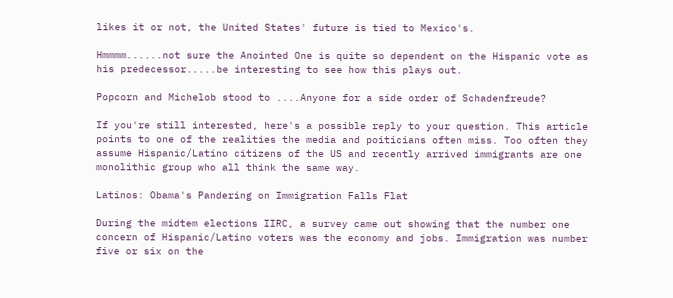likes it or not, the United States' future is tied to Mexico's.

Hmmmm......not sure the Anointed One is quite so dependent on the Hispanic vote as his predecessor.....be interesting to see how this plays out.

Popcorn and Michelob stood to ....Anyone for a side order of Schadenfreude?

If you're still interested, here's a possible reply to your question. This article points to one of the realities the media and poiticians often miss. Too often they assume Hispanic/Latino citizens of the US and recently arrived immigrants are one monolithic group who all think the same way.

Latinos: Obama's Pandering on Immigration Falls Flat

During the midtem elections IIRC, a survey came out showing that the number one concern of Hispanic/Latino voters was the economy and jobs. Immigration was number five or six on the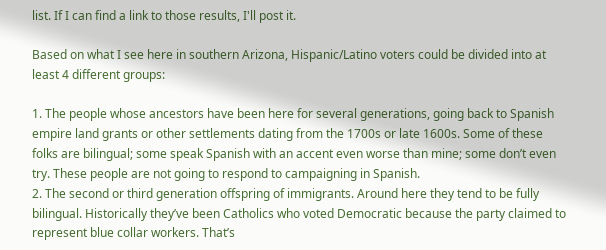list. If I can find a link to those results, I'll post it.

Based on what I see here in southern Arizona, Hispanic/Latino voters could be divided into at least 4 different groups:

1. The people whose ancestors have been here for several generations, going back to Spanish empire land grants or other settlements dating from the 1700s or late 1600s. Some of these folks are bilingual; some speak Spanish with an accent even worse than mine; some don’t even try. These people are not going to respond to campaigning in Spanish.
2. The second or third generation offspring of immigrants. Around here they tend to be fully bilingual. Historically they’ve been Catholics who voted Democratic because the party claimed to represent blue collar workers. That’s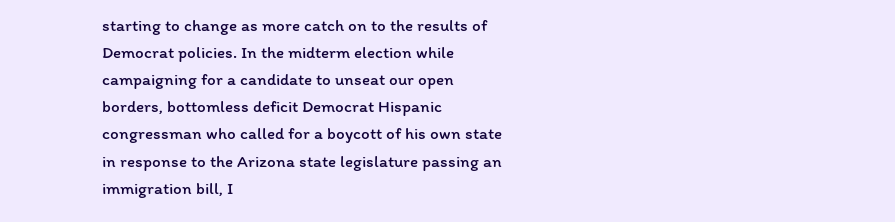starting to change as more catch on to the results of Democrat policies. In the midterm election while campaigning for a candidate to unseat our open borders, bottomless deficit Democrat Hispanic congressman who called for a boycott of his own state in response to the Arizona state legislature passing an immigration bill, I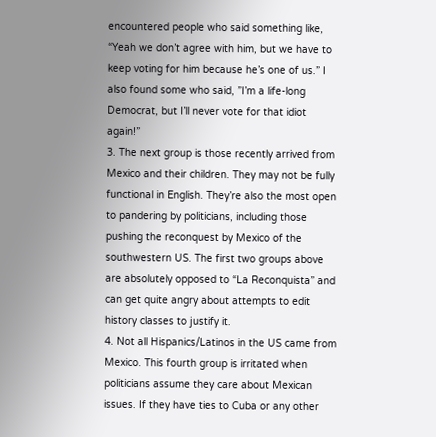encountered people who said something like, “Yeah we don’t agree with him, but we have to keep voting for him because he’s one of us.” I also found some who said, ”I’m a life-long Democrat, but I’ll never vote for that idiot again!”
3. The next group is those recently arrived from Mexico and their children. They may not be fully functional in English. They’re also the most open to pandering by politicians, including those pushing the reconquest by Mexico of the southwestern US. The first two groups above are absolutely opposed to “La Reconquista” and can get quite angry about attempts to edit history classes to justify it.
4. Not all Hispanics/Latinos in the US came from Mexico. This fourth group is irritated when politicians assume they care about Mexican issues. If they have ties to Cuba or any other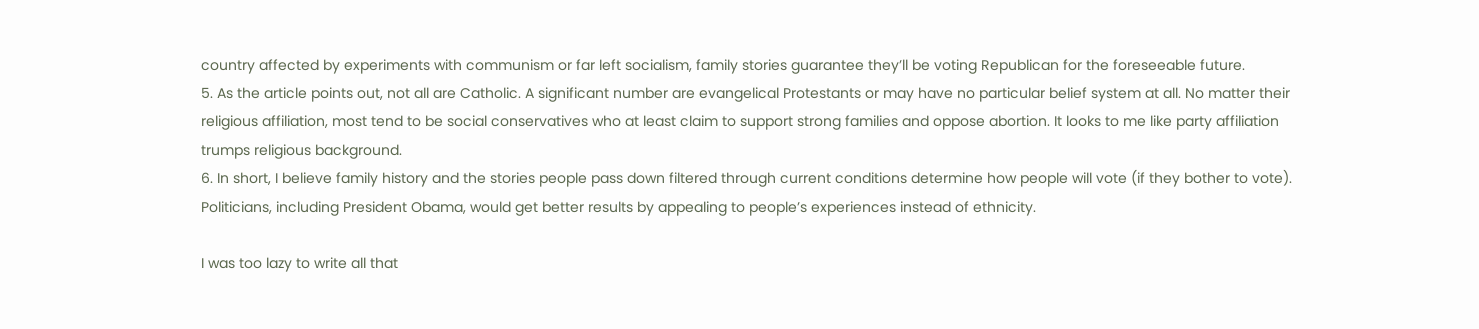country affected by experiments with communism or far left socialism, family stories guarantee they’ll be voting Republican for the foreseeable future.
5. As the article points out, not all are Catholic. A significant number are evangelical Protestants or may have no particular belief system at all. No matter their religious affiliation, most tend to be social conservatives who at least claim to support strong families and oppose abortion. It looks to me like party affiliation trumps religious background.
6. In short, I believe family history and the stories people pass down filtered through current conditions determine how people will vote (if they bother to vote). Politicians, including President Obama, would get better results by appealing to people’s experiences instead of ethnicity.

I was too lazy to write all that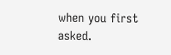when you first asked.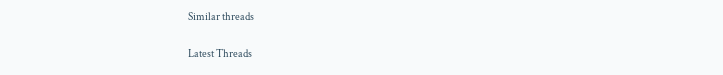Similar threads

Latest Threads